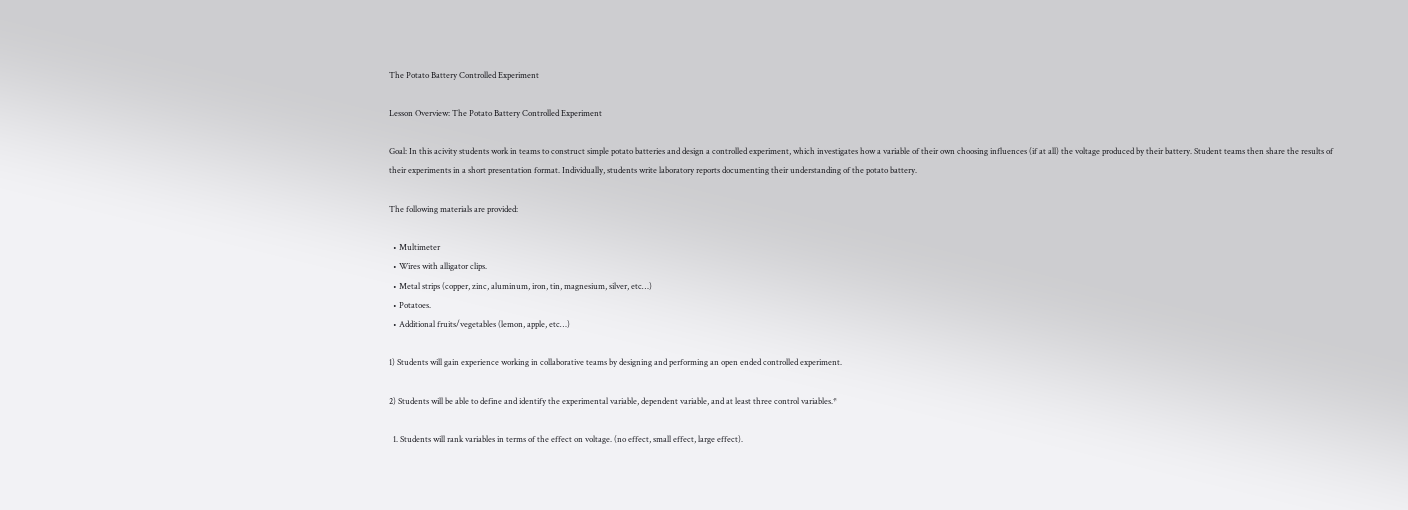The Potato Battery Controlled Experiment

Lesson Overview: The Potato Battery Controlled Experiment

Goal: In this acivity students work in teams to construct simple potato batteries and design a controlled experiment, which investigates how a variable of their own choosing influences (if at all) the voltage produced by their battery. Student teams then share the results of their experiments in a short presentation format. Individually, students write laboratory reports documenting their understanding of the potato battery.

The following materials are provided:

  • Multimeter
  • Wires with alligator clips.
  • Metal strips (copper, zinc, aluminum, iron, tin, magnesium, silver, etc…)
  • Potatoes.
  • Additional fruits/vegetables (lemon, apple, etc…)

1) Students will gain experience working in collaborative teams by designing and performing an open ended controlled experiment.

2) Students will be able to define and identify the experimental variable, dependent variable, and at least three control variables.*

  1. Students will rank variables in terms of the effect on voltage. (no effect, small effect, large effect).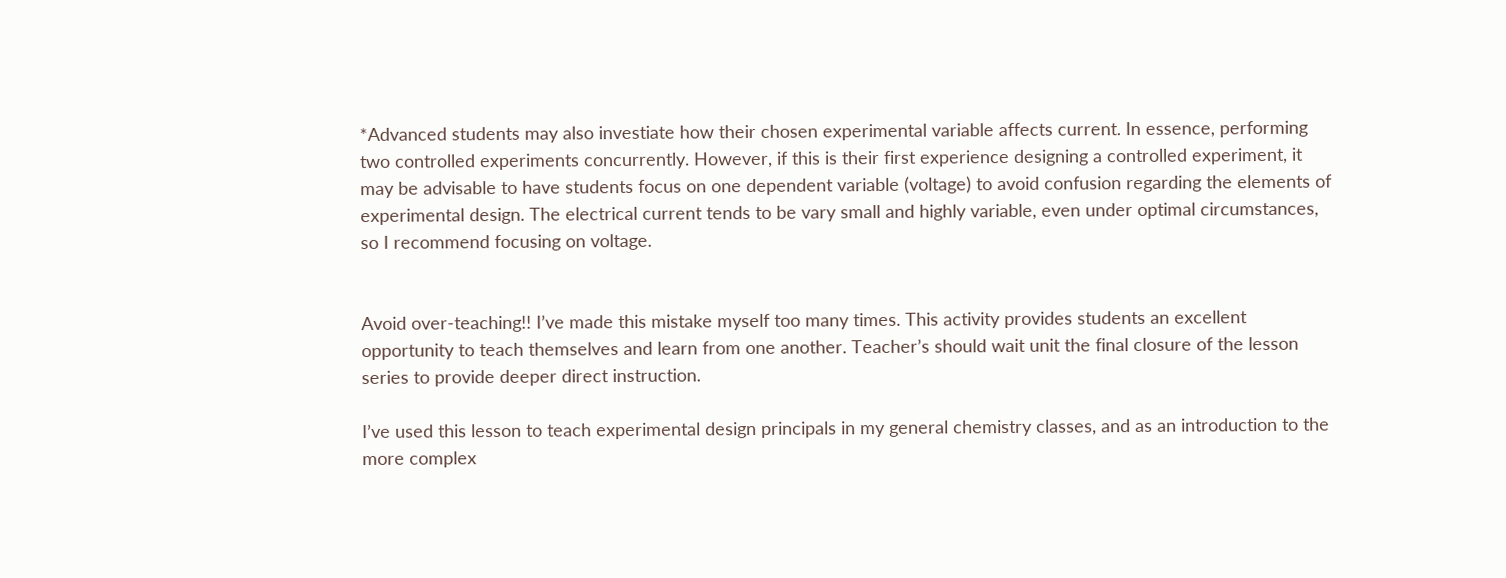*Advanced students may also investiate how their chosen experimental variable affects current. In essence, performing two controlled experiments concurrently. However, if this is their first experience designing a controlled experiment, it may be advisable to have students focus on one dependent variable (voltage) to avoid confusion regarding the elements of experimental design. The electrical current tends to be vary small and highly variable, even under optimal circumstances, so I recommend focusing on voltage.


Avoid over-teaching!! I’ve made this mistake myself too many times. This activity provides students an excellent opportunity to teach themselves and learn from one another. Teacher’s should wait unit the final closure of the lesson series to provide deeper direct instruction.

I’ve used this lesson to teach experimental design principals in my general chemistry classes, and as an introduction to the more complex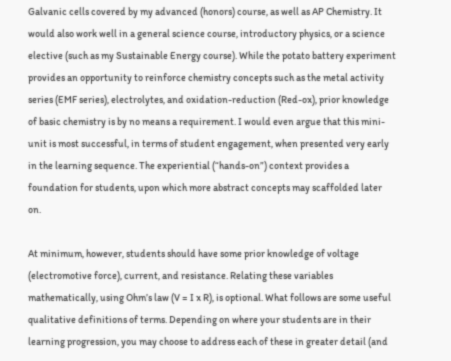Galvanic cells covered by my advanced (honors) course, as well as AP Chemistry. It would also work well in a general science course, introductory physics, or a science elective (such as my Sustainable Energy course). While the potato battery experiment provides an opportunity to reinforce chemistry concepts such as the metal activity series (EMF series), electrolytes, and oxidation-reduction (Red-ox), prior knowledge of basic chemistry is by no means a requirement. I would even argue that this mini-unit is most successful, in terms of student engagement, when presented very early in the learning sequence. The experiential (“hands-on”) context provides a foundation for students, upon which more abstract concepts may scaffolded later on.

At minimum, however, students should have some prior knowledge of voltage (electromotive force), current, and resistance. Relating these variables mathematically, using Ohm’s law (V = I x R), is optional. What follows are some useful qualitative definitions of terms. Depending on where your students are in their learning progression, you may choose to address each of these in greater detail (and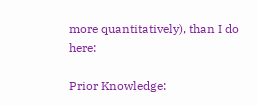more quantitatively), than I do here:

Prior Knowledge: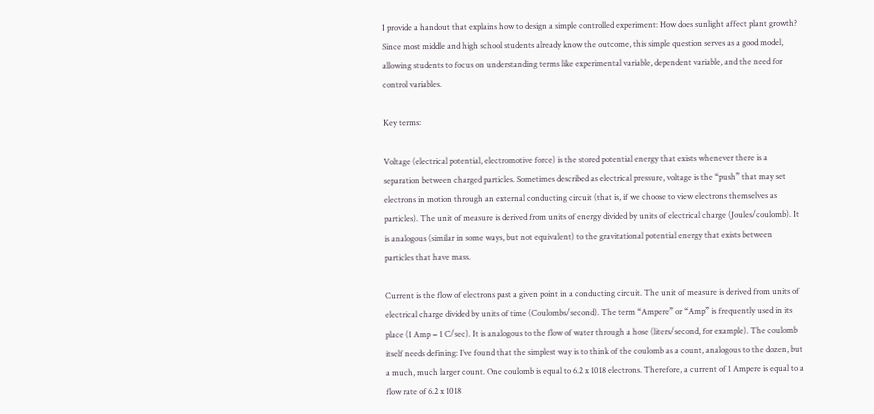I provide a handout that explains how to design a simple controlled experiment: How does sunlight affect plant growth? Since most middle and high school students already know the outcome, this simple question serves as a good model, allowing students to focus on understanding terms like experimental variable, dependent variable, and the need for control variables.

Key terms:

Voltage (electrical potential, electromotive force) is the stored potential energy that exists whenever there is a separation between charged particles. Sometimes described as electrical pressure, voltage is the “push” that may set electrons in motion through an external conducting circuit (that is, if we choose to view electrons themselves as particles). The unit of measure is derived from units of energy divided by units of electrical charge (Joules/coulomb). It is analogous (similar in some ways, but not equivalent) to the gravitational potential energy that exists between particles that have mass.

Current is the flow of electrons past a given point in a conducting circuit. The unit of measure is derived from units of electrical charge divided by units of time (Coulombs/second). The term “Ampere” or “Amp” is frequently used in its place (1 Amp = 1 C/sec). It is analogous to the flow of water through a hose (liters/second, for example). The coulomb itself needs defining: I’ve found that the simplest way is to think of the coulomb as a count, analogous to the dozen, but a much, much larger count. One coulomb is equal to 6.2 x 1018 electrons. Therefore, a current of 1 Ampere is equal to a flow rate of 6.2 x 1018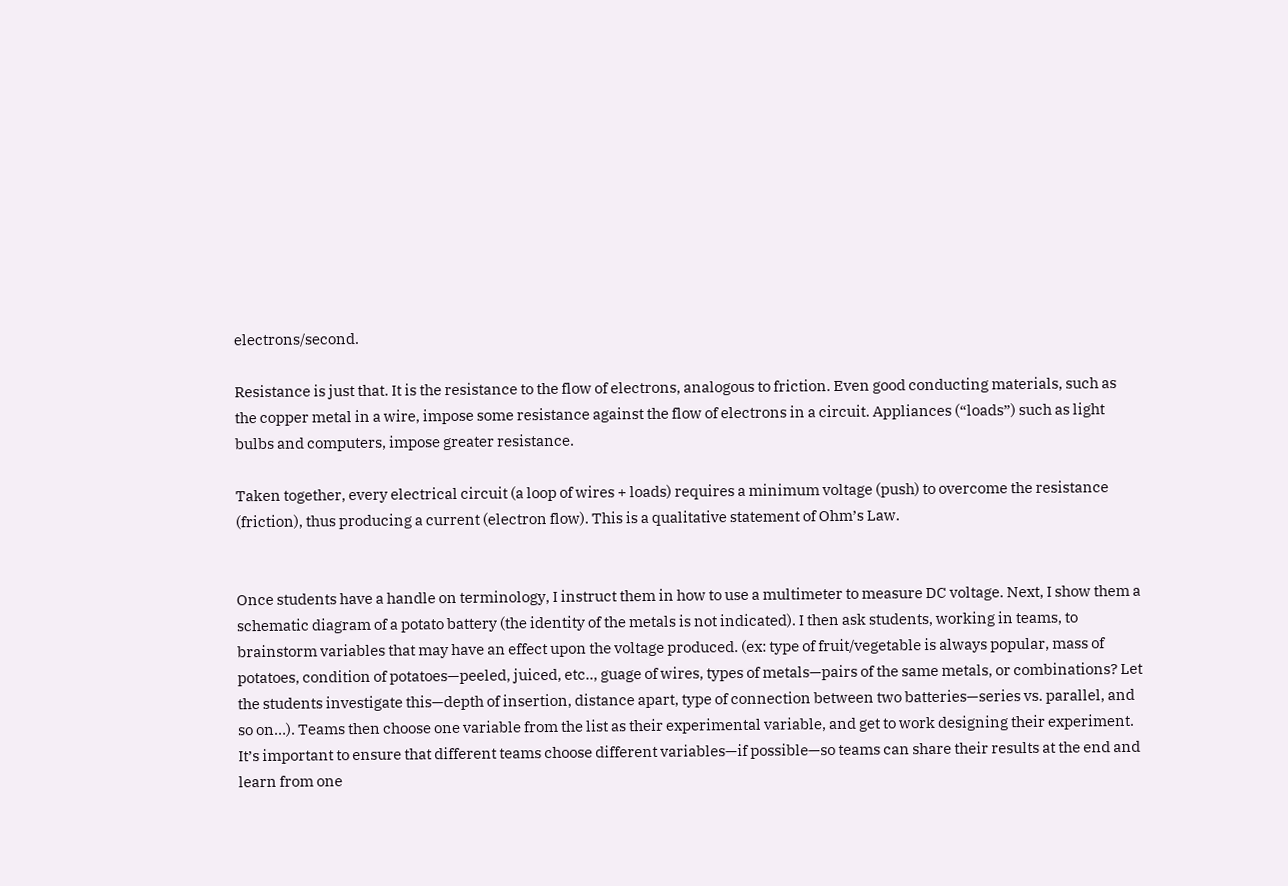electrons/second.

Resistance is just that. It is the resistance to the flow of electrons, analogous to friction. Even good conducting materials, such as the copper metal in a wire, impose some resistance against the flow of electrons in a circuit. Appliances (“loads”) such as light bulbs and computers, impose greater resistance.

Taken together, every electrical circuit (a loop of wires + loads) requires a minimum voltage (push) to overcome the resistance (friction), thus producing a current (electron flow). This is a qualitative statement of Ohm’s Law.


Once students have a handle on terminology, I instruct them in how to use a multimeter to measure DC voltage. Next, I show them a schematic diagram of a potato battery (the identity of the metals is not indicated). I then ask students, working in teams, to brainstorm variables that may have an effect upon the voltage produced. (ex: type of fruit/vegetable is always popular, mass of potatoes, condition of potatoes—peeled, juiced, etc.., guage of wires, types of metals—pairs of the same metals, or combinations? Let the students investigate this—depth of insertion, distance apart, type of connection between two batteries—series vs. parallel, and so on…). Teams then choose one variable from the list as their experimental variable, and get to work designing their experiment. It’s important to ensure that different teams choose different variables—if possible—so teams can share their results at the end and learn from one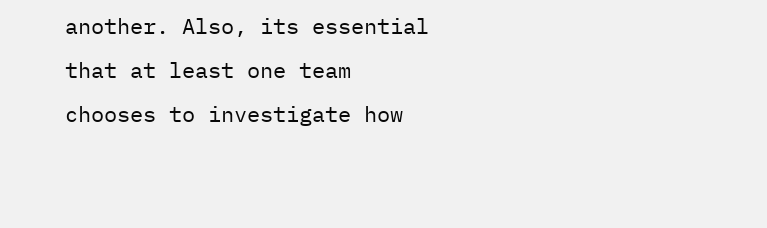another. Also, its essential that at least one team chooses to investigate how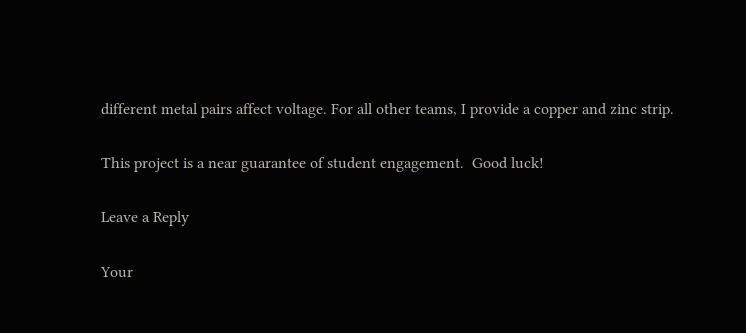different metal pairs affect voltage. For all other teams, I provide a copper and zinc strip.

This project is a near guarantee of student engagement.  Good luck!

Leave a Reply

Your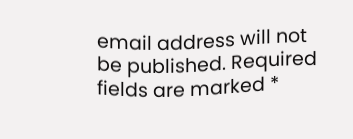email address will not be published. Required fields are marked *